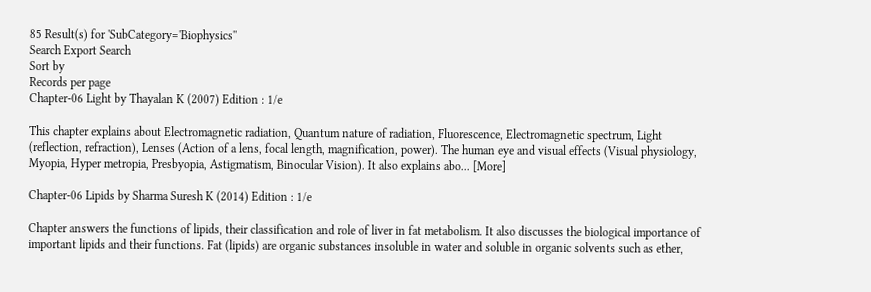85 Result(s) for 'SubCategory='Biophysics''
Search Export Search
Sort by
Records per page
Chapter-06 Light by Thayalan K (2007) Edition : 1/e

This chapter explains about Electromagnetic radiation, Quantum nature of radiation, Fluorescence, Electromagnetic spectrum, Light (reflection, refraction), Lenses (Action of a lens, focal length, magnification, power). The human eye and visual effects (Visual physiology, Myopia, Hyper metropia, Presbyopia, Astigmatism, Binocular Vision). It also explains abo... [More]

Chapter-06 Lipids by Sharma Suresh K (2014) Edition : 1/e

Chapter answers the functions of lipids, their classification and role of liver in fat metabolism. It also discusses the biological importance of important lipids and their functions. Fat (lipids) are organic substances insoluble in water and soluble in organic solvents such as ether,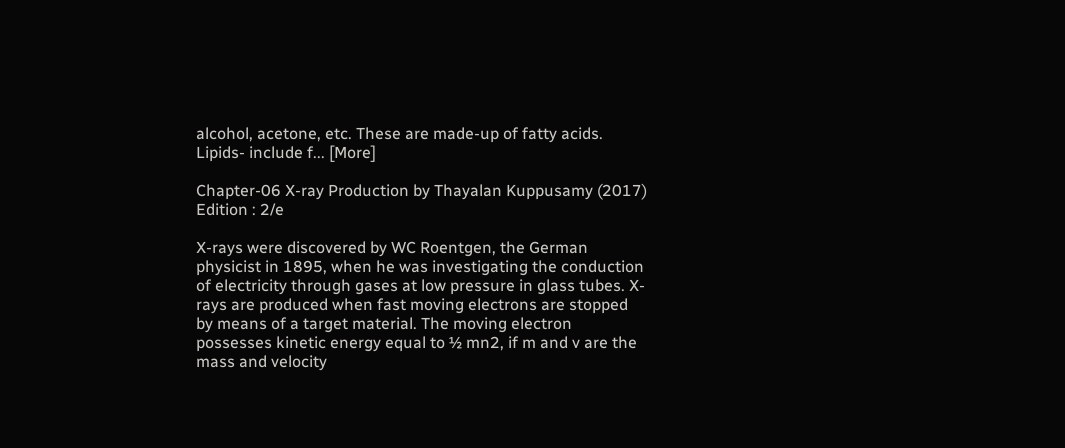alcohol, acetone, etc. These are made-up of fatty acids. Lipids- include f... [More]

Chapter-06 X-ray Production by Thayalan Kuppusamy (2017) Edition : 2/e

X-rays were discovered by WC Roentgen, the German physicist in 1895, when he was investigating the conduction of electricity through gases at low pressure in glass tubes. X-rays are produced when fast moving electrons are stopped by means of a target material. The moving electron possesses kinetic energy equal to ½ mn2, if m and v are the mass and velocity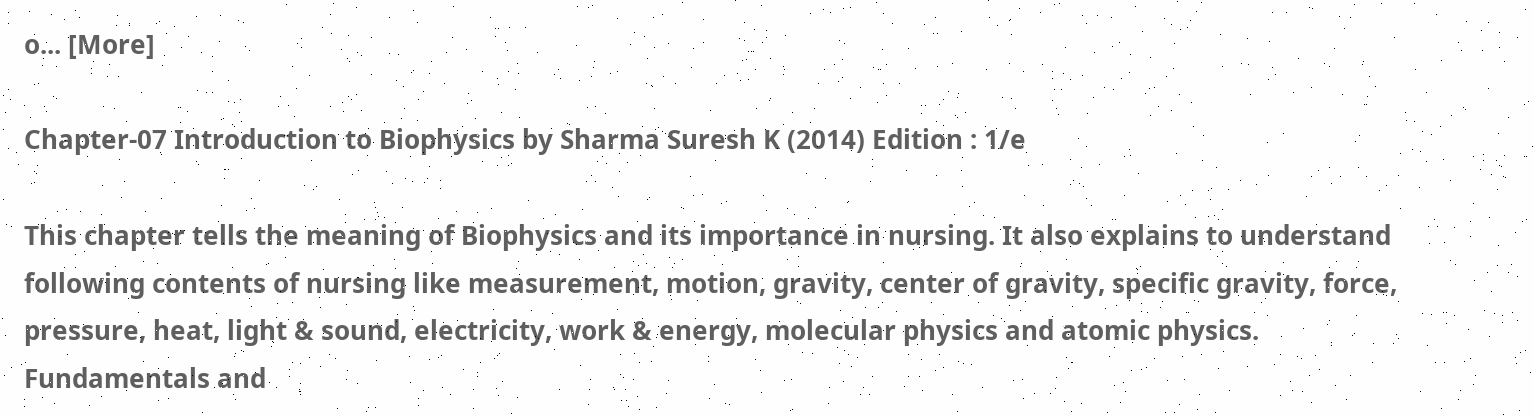o... [More]

Chapter-07 Introduction to Biophysics by Sharma Suresh K (2014) Edition : 1/e

This chapter tells the meaning of Biophysics and its importance in nursing. It also explains to understand following contents of nursing like measurement, motion, gravity, center of gravity, specific gravity, force, pressure, heat, light & sound, electricity, work & energy, molecular physics and atomic physics. Fundamentals and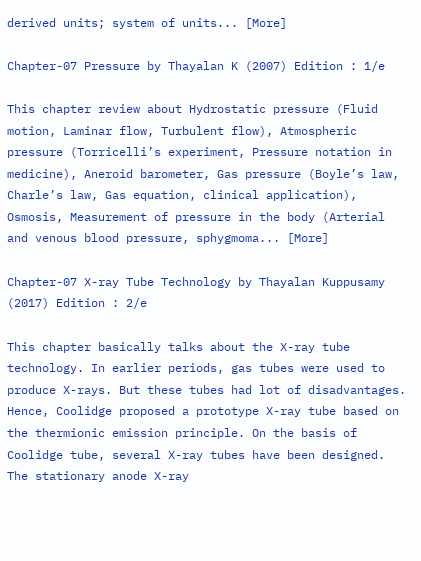derived units; system of units... [More]

Chapter-07 Pressure by Thayalan K (2007) Edition : 1/e

This chapter review about Hydrostatic pressure (Fluid motion, Laminar flow, Turbulent flow), Atmospheric pressure (Torricelli’s experiment, Pressure notation in medicine), Aneroid barometer, Gas pressure (Boyle’s law, Charle’s law, Gas equation, clinical application), Osmosis, Measurement of pressure in the body (Arterial and venous blood pressure, sphygmoma... [More]

Chapter-07 X-ray Tube Technology by Thayalan Kuppusamy (2017) Edition : 2/e

This chapter basically talks about the X-ray tube technology. In earlier periods, gas tubes were used to produce X-rays. But these tubes had lot of disadvantages. Hence, Coolidge proposed a prototype X-ray tube based on the thermionic emission principle. On the basis of Coolidge tube, several X-ray tubes have been designed. The stationary anode X-ray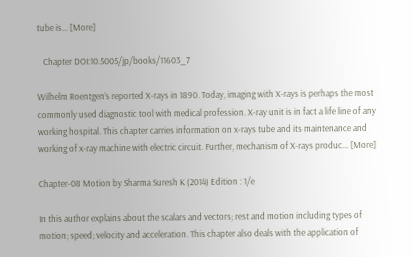tube is... [More]

   Chapter DOI:10.5005/jp/books/11603_7

Wilhelm Roentgen’s reported X-rays in 1890. Today, imaging with X-rays is perhaps the most commonly used diagnostic tool with medical profession. X-ray unit is in fact a life line of any working hospital. This chapter carries information on x-rays tube and its maintenance and working of x-ray machine with electric circuit. Further, mechanism of X-rays produc... [More]

Chapter-08 Motion by Sharma Suresh K (2014) Edition : 1/e

In this author explains about the scalars and vectors; rest and motion including types of motion; speed; velocity and acceleration. This chapter also deals with the application of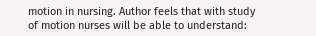motion in nursing. Author feels that with study of motion nurses will be able to understand: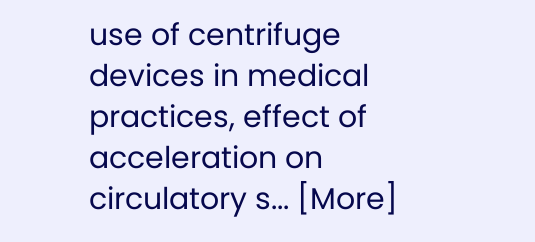use of centrifuge devices in medical practices, effect of acceleration on circulatory s... [More]